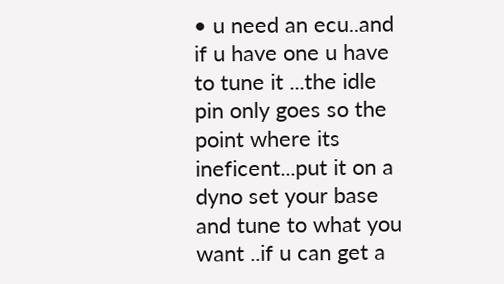• u need an ecu..and if u have one u have to tune it ...the idle pin only goes so the point where its ineficent...put it on a dyno set your base and tune to what you want ..if u can get a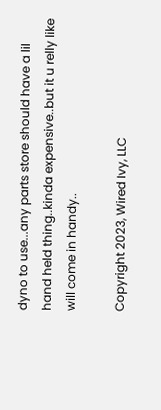dyno to use...any parts store should have a lil hand held thing..kinda expensive..but it u relly like will come in handy..

Copyright 2023, Wired Ivy, LLC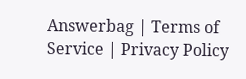Answerbag | Terms of Service | Privacy Policy